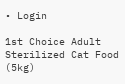• Login

1st Choice Adult Sterilized Cat Food (5kg)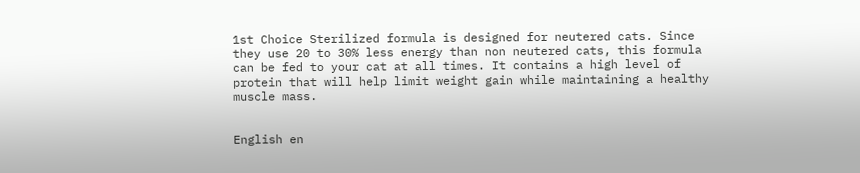1st Choice Sterilized formula is designed for neutered cats. Since they use 20 to 30% less energy than non neutered cats, this formula can be fed to your cat at all times. It contains a high level of protein that will help limit weight gain while maintaining a healthy muscle mass.


English en